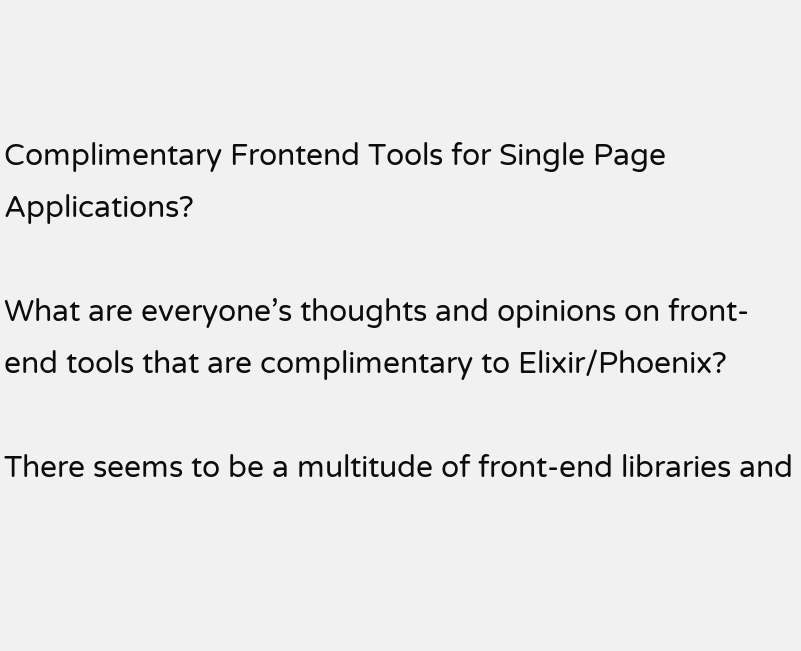Complimentary Frontend Tools for Single Page Applications?

What are everyone’s thoughts and opinions on front-end tools that are complimentary to Elixir/Phoenix?

There seems to be a multitude of front-end libraries and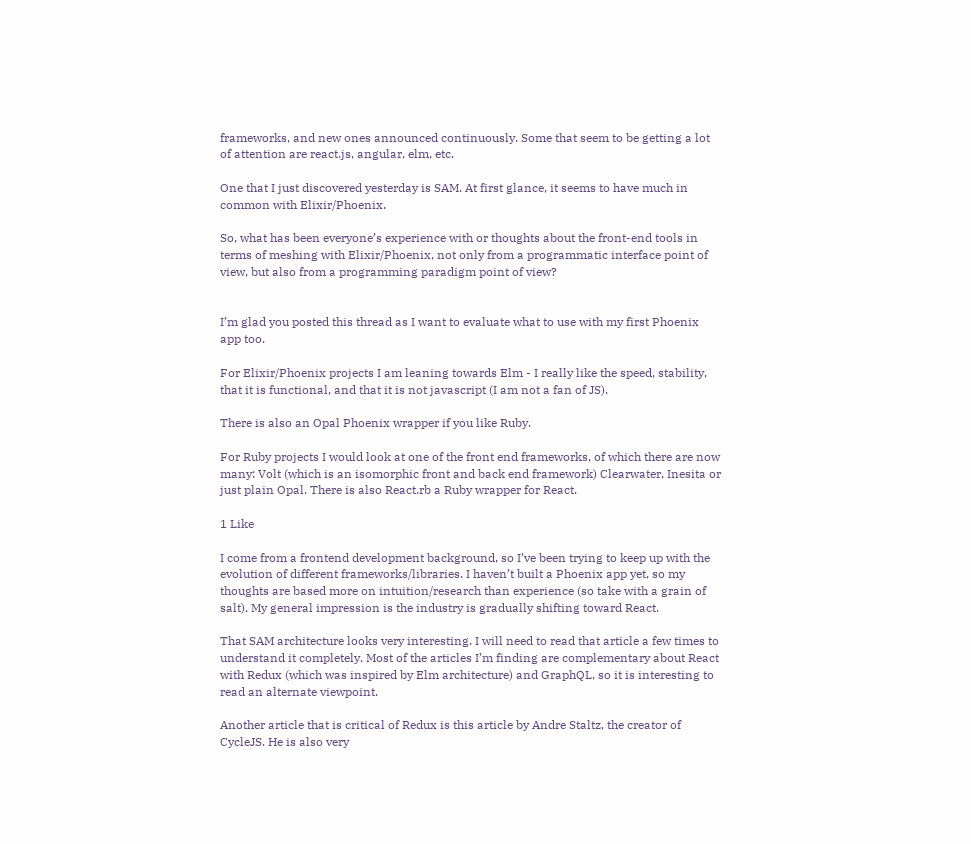frameworks, and new ones announced continuously. Some that seem to be getting a lot of attention are react.js, angular, elm, etc.

One that I just discovered yesterday is SAM. At first glance, it seems to have much in common with Elixir/Phoenix.

So, what has been everyone’s experience with or thoughts about the front-end tools in terms of meshing with Elixir/Phoenix, not only from a programmatic interface point of view, but also from a programming paradigm point of view?


I’m glad you posted this thread as I want to evaluate what to use with my first Phoenix app too.

For Elixir/Phoenix projects I am leaning towards Elm - I really like the speed, stability, that it is functional, and that it is not javascript (I am not a fan of JS).

There is also an Opal Phoenix wrapper if you like Ruby.

For Ruby projects I would look at one of the front end frameworks, of which there are now many: Volt (which is an isomorphic front and back end framework) Clearwater, Inesita or just plain Opal. There is also React.rb a Ruby wrapper for React.

1 Like

I come from a frontend development background, so I’ve been trying to keep up with the evolution of different frameworks/libraries. I haven’t built a Phoenix app yet, so my thoughts are based more on intuition/research than experience (so take with a grain of salt). My general impression is the industry is gradually shifting toward React.

That SAM architecture looks very interesting. I will need to read that article a few times to understand it completely. Most of the articles I’m finding are complementary about React with Redux (which was inspired by Elm architecture) and GraphQL, so it is interesting to read an alternate viewpoint.

Another article that is critical of Redux is this article by Andre Staltz, the creator of CycleJS. He is also very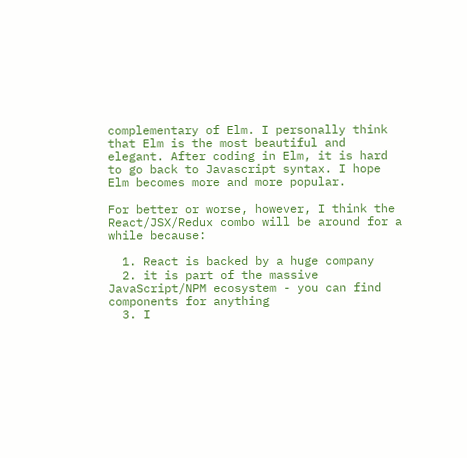complementary of Elm. I personally think that Elm is the most beautiful and elegant. After coding in Elm, it is hard to go back to Javascript syntax. I hope Elm becomes more and more popular.

For better or worse, however, I think the React/JSX/Redux combo will be around for a while because:

  1. React is backed by a huge company
  2. it is part of the massive JavaScript/NPM ecosystem - you can find components for anything
  3. I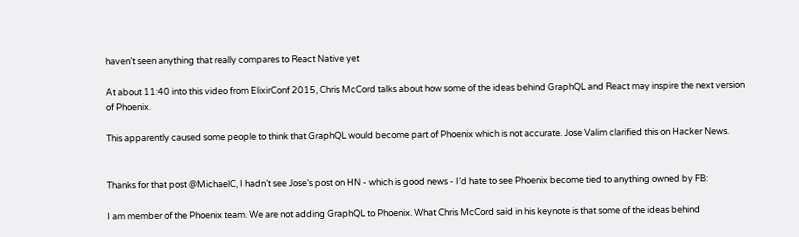haven’t seen anything that really compares to React Native yet

At about 11:40 into this video from ElixirConf 2015, Chris McCord talks about how some of the ideas behind GraphQL and React may inspire the next version of Phoenix.

This apparently caused some people to think that GraphQL would become part of Phoenix which is not accurate. Jose Valim clarified this on Hacker News.


Thanks for that post @MichaelC, I hadn’t see Jose’s post on HN - which is good news - I’d hate to see Phoenix become tied to anything owned by FB:

I am member of the Phoenix team. We are not adding GraphQL to Phoenix. What Chris McCord said in his keynote is that some of the ideas behind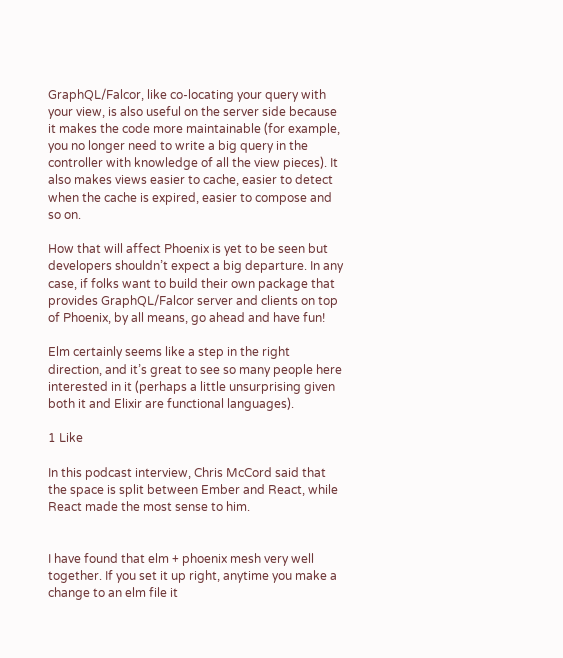GraphQL/Falcor, like co-locating your query with your view, is also useful on the server side because it makes the code more maintainable (for example, you no longer need to write a big query in the controller with knowledge of all the view pieces). It also makes views easier to cache, easier to detect when the cache is expired, easier to compose and so on.

How that will affect Phoenix is yet to be seen but developers shouldn’t expect a big departure. In any case, if folks want to build their own package that provides GraphQL/Falcor server and clients on top of Phoenix, by all means, go ahead and have fun!

Elm certainly seems like a step in the right direction, and it’s great to see so many people here interested in it (perhaps a little unsurprising given both it and Elixir are functional languages).

1 Like

In this podcast interview, Chris McCord said that the space is split between Ember and React, while React made the most sense to him.


I have found that elm + phoenix mesh very well together. If you set it up right, anytime you make a change to an elm file it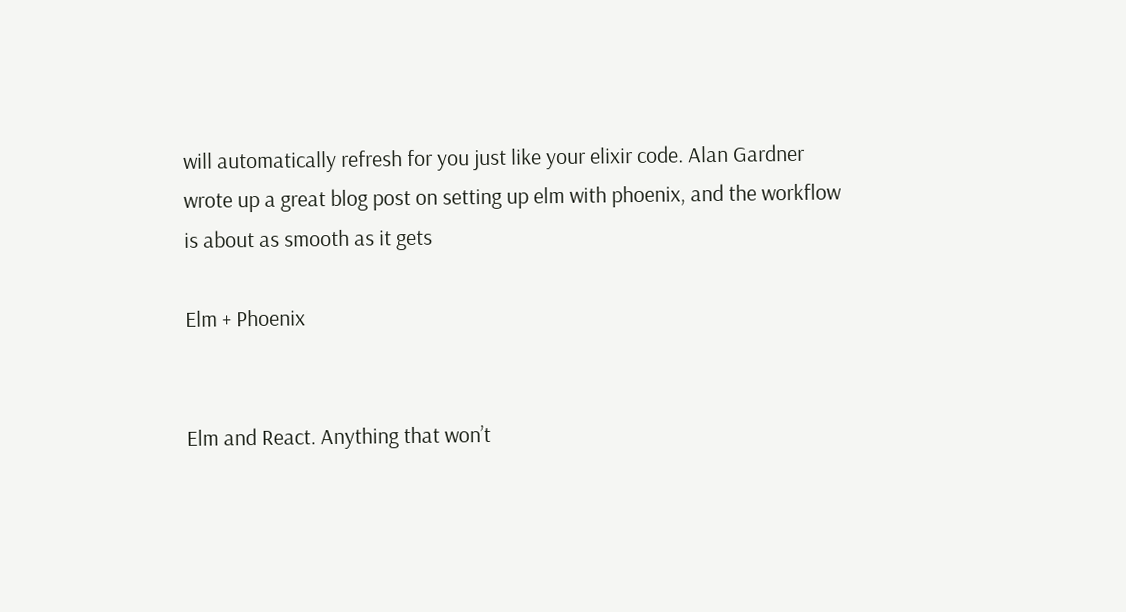will automatically refresh for you just like your elixir code. Alan Gardner wrote up a great blog post on setting up elm with phoenix, and the workflow is about as smooth as it gets

Elm + Phoenix


Elm and React. Anything that won’t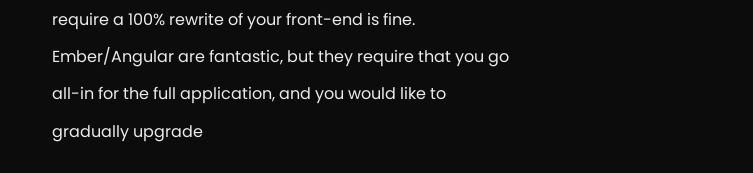require a 100% rewrite of your front-end is fine. Ember/Angular are fantastic, but they require that you go all-in for the full application, and you would like to gradually upgrade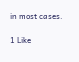in most cases.

1 Like